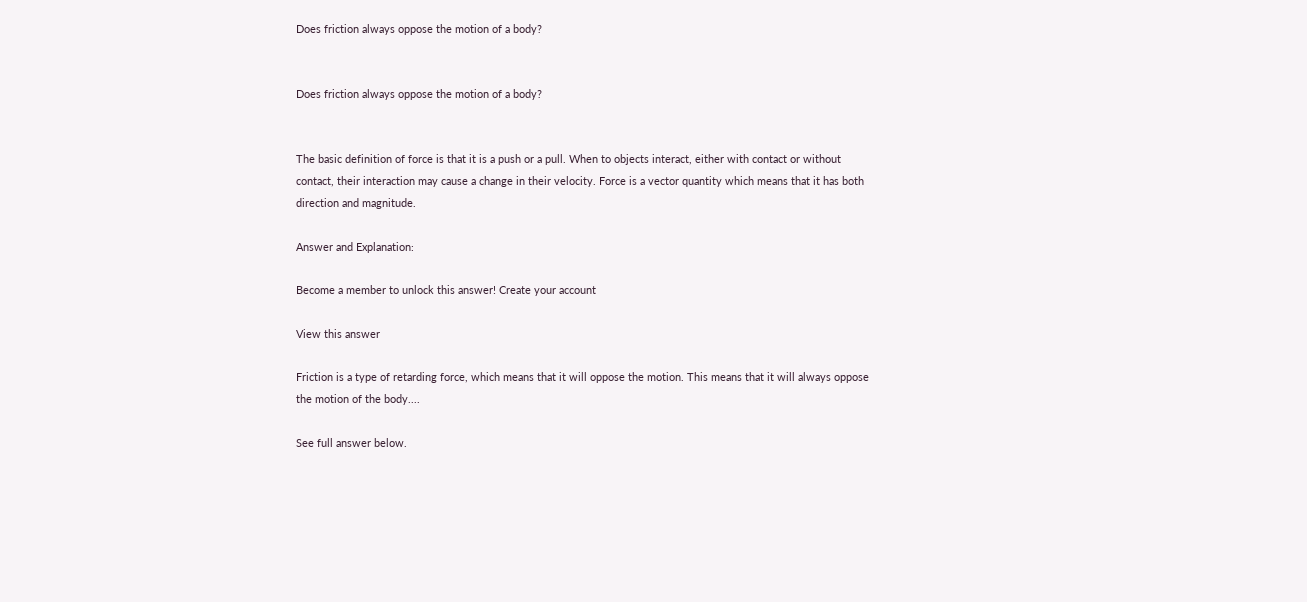Does friction always oppose the motion of a body?


Does friction always oppose the motion of a body?


The basic definition of force is that it is a push or a pull. When to objects interact, either with contact or without contact, their interaction may cause a change in their velocity. Force is a vector quantity which means that it has both direction and magnitude.

Answer and Explanation:

Become a member to unlock this answer! Create your account

View this answer

Friction is a type of retarding force, which means that it will oppose the motion. This means that it will always oppose the motion of the body....

See full answer below.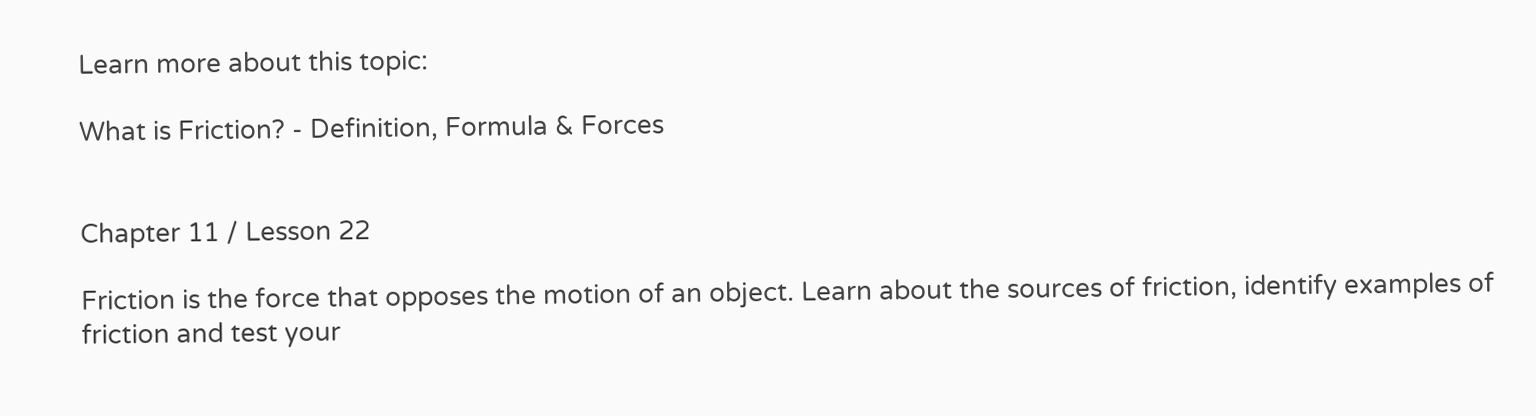Learn more about this topic:

What is Friction? - Definition, Formula & Forces


Chapter 11 / Lesson 22

Friction is the force that opposes the motion of an object. Learn about the sources of friction, identify examples of friction and test your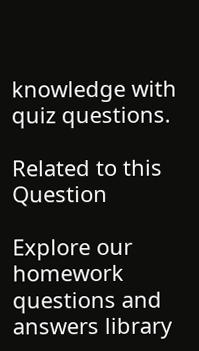knowledge with quiz questions.

Related to this Question

Explore our homework questions and answers library